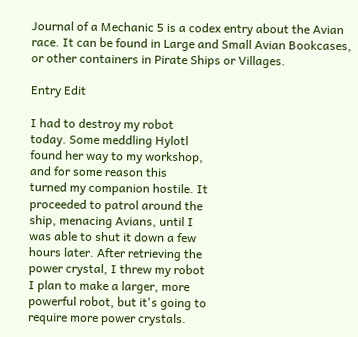Journal of a Mechanic 5 is a codex entry about the Avian race. It can be found in Large and Small Avian Bookcases, or other containers in Pirate Ships or Villages.

Entry Edit

I had to destroy my robot
today. Some meddling Hylotl
found her way to my workshop,
and for some reason this
turned my companion hostile. It
proceeded to patrol around the
ship, menacing Avians, until I
was able to shut it down a few
hours later. After retrieving the
power crystal, I threw my robot
I plan to make a larger, more
powerful robot, but it's going to
require more power crystals.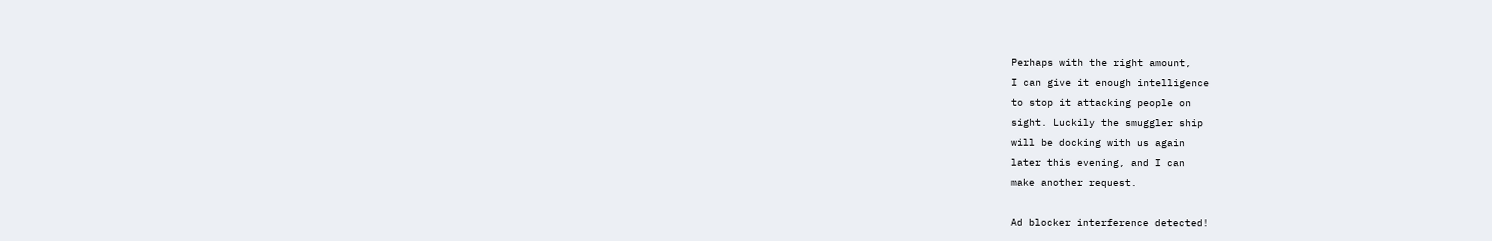Perhaps with the right amount,
I can give it enough intelligence
to stop it attacking people on
sight. Luckily the smuggler ship
will be docking with us again
later this evening, and I can
make another request.

Ad blocker interference detected!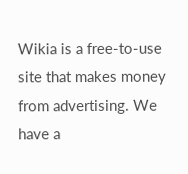Wikia is a free-to-use site that makes money from advertising. We have a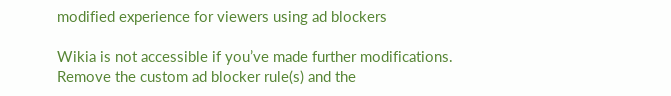modified experience for viewers using ad blockers

Wikia is not accessible if you’ve made further modifications. Remove the custom ad blocker rule(s) and the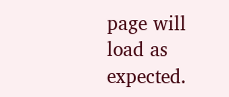page will load as expected.